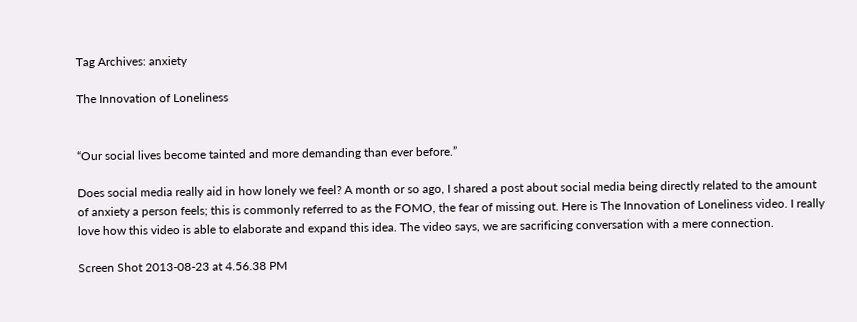Tag Archives: anxiety

The Innovation of Loneliness


“Our social lives become tainted and more demanding than ever before.”

Does social media really aid in how lonely we feel? A month or so ago, I shared a post about social media being directly related to the amount of anxiety a person feels; this is commonly referred to as the FOMO, the fear of missing out. Here is The Innovation of Loneliness video. I really love how this video is able to elaborate and expand this idea. The video says, we are sacrificing conversation with a mere connection.

Screen Shot 2013-08-23 at 4.56.38 PM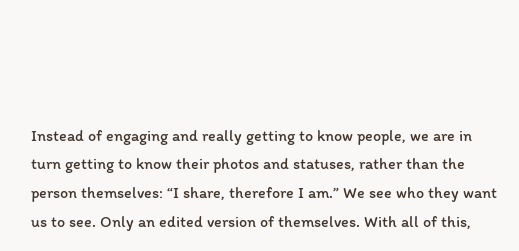Instead of engaging and really getting to know people, we are in turn getting to know their photos and statuses, rather than the person themselves: “I share, therefore I am.” We see who they want us to see. Only an edited version of themselves. With all of this,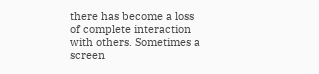there has become a loss of complete interaction with others. Sometimes a screen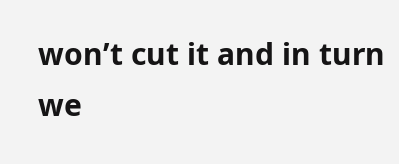won’t cut it and in turn we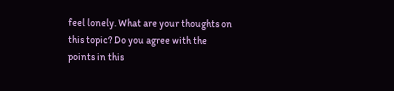feel lonely. What are your thoughts on this topic? Do you agree with the points in this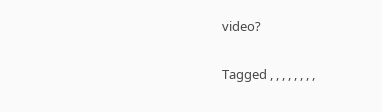video?

Tagged , , , , , , , ,